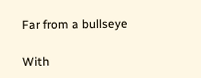Far from a bullseye

With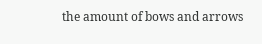the amount of bows and arrows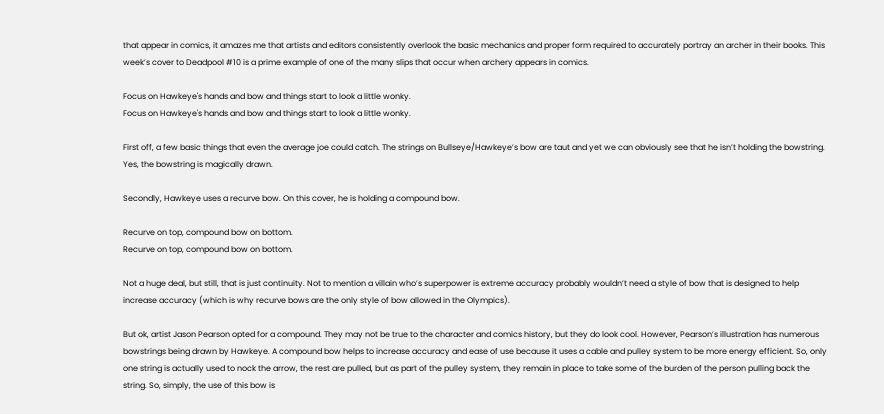that appear in comics, it amazes me that artists and editors consistently overlook the basic mechanics and proper form required to accurately portray an archer in their books. This week’s cover to Deadpool #10 is a prime example of one of the many slips that occur when archery appears in comics.

Focus on Hawkeye's hands and bow and things start to look a little wonky.
Focus on Hawkeye's hands and bow and things start to look a little wonky.

First off, a few basic things that even the average joe could catch. The strings on Bullseye/Hawkeye’s bow are taut and yet we can obviously see that he isn’t holding the bowstring. Yes, the bowstring is magically drawn.

Secondly, Hawkeye uses a recurve bow. On this cover, he is holding a compound bow.

Recurve on top, compound bow on bottom.
Recurve on top, compound bow on bottom.

Not a huge deal, but still, that is just continuity. Not to mention a villain who’s superpower is extreme accuracy probably wouldn’t need a style of bow that is designed to help increase accuracy (which is why recurve bows are the only style of bow allowed in the Olympics).

But ok, artist Jason Pearson opted for a compound. They may not be true to the character and comics history, but they do look cool. However, Pearson’s illustration has numerous bowstrings being drawn by Hawkeye. A compound bow helps to increase accuracy and ease of use because it uses a cable and pulley system to be more energy efficient. So, only one string is actually used to nock the arrow, the rest are pulled, but as part of the pulley system, they remain in place to take some of the burden of the person pulling back the string. So, simply, the use of this bow is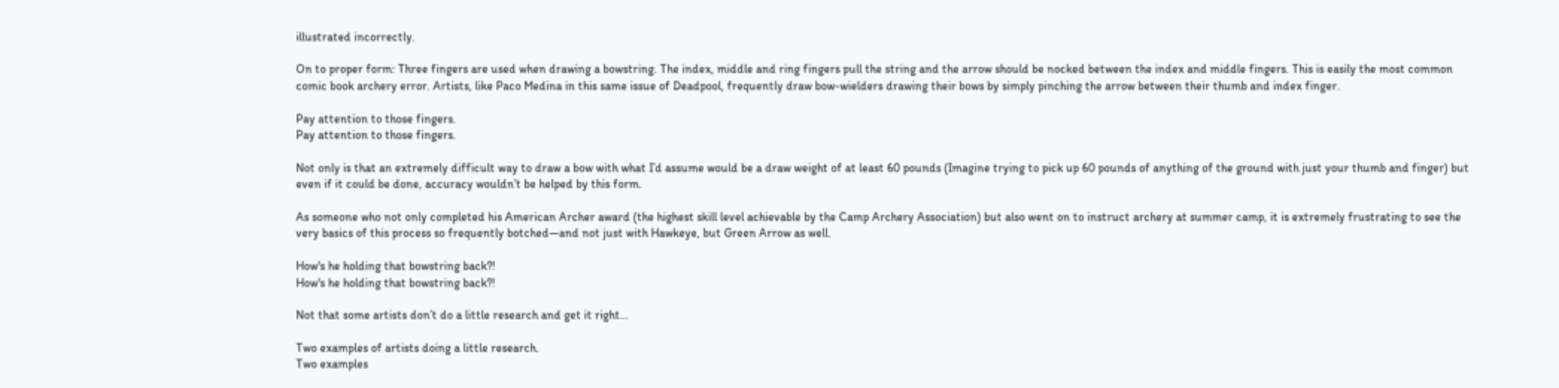illustrated incorrectly.

On to proper form: Three fingers are used when drawing a bowstring. The index, middle and ring fingers pull the string and the arrow should be nocked between the index and middle fingers. This is easily the most common comic book archery error. Artists, like Paco Medina in this same issue of Deadpool, frequently draw bow-wielders drawing their bows by simply pinching the arrow between their thumb and index finger.

Pay attention to those fingers.
Pay attention to those fingers.

Not only is that an extremely difficult way to draw a bow with what I’d assume would be a draw weight of at least 60 pounds (Imagine trying to pick up 60 pounds of anything of the ground with just your thumb and finger) but even if it could be done, accuracy wouldn’t be helped by this form.

As someone who not only completed his American Archer award (the highest skill level achievable by the Camp Archery Association) but also went on to instruct archery at summer camp, it is extremely frustrating to see the very basics of this process so frequently botched—and not just with Hawkeye, but Green Arrow as well.

How's he holding that bowstring back?!
How's he holding that bowstring back?!

Not that some artists don’t do a little research and get it right…

Two examples of artists doing a little research.
Two examples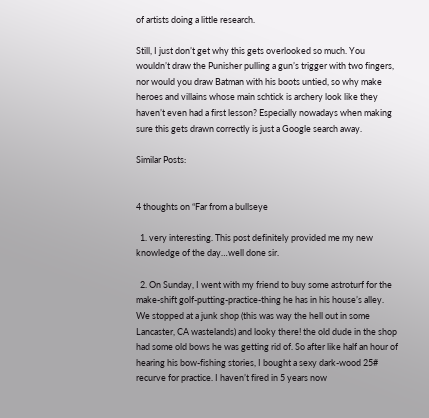of artists doing a little research.

Still, I just don’t get why this gets overlooked so much. You wouldn’t draw the Punisher pulling a gun’s trigger with two fingers, nor would you draw Batman with his boots untied, so why make heroes and villains whose main schtick is archery look like they haven’t even had a first lesson? Especially nowadays when making sure this gets drawn correctly is just a Google search away.

Similar Posts:


4 thoughts on “Far from a bullseye

  1. very interesting. This post definitely provided me my new knowledge of the day…well done sir.

  2. On Sunday, I went with my friend to buy some astroturf for the make-shift golf-putting-practice-thing he has in his house’s alley. We stopped at a junk shop (this was way the hell out in some Lancaster, CA wastelands) and looky there! the old dude in the shop had some old bows he was getting rid of. So after like half an hour of hearing his bow-fishing stories, I bought a sexy dark-wood 25# recurve for practice. I haven’t fired in 5 years now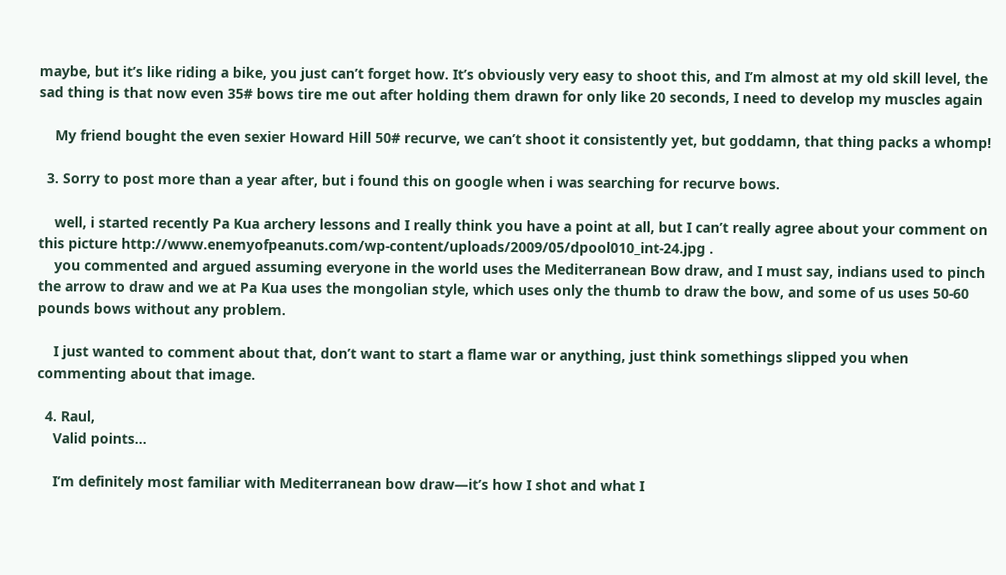maybe, but it’s like riding a bike, you just can’t forget how. It’s obviously very easy to shoot this, and I’m almost at my old skill level, the sad thing is that now even 35# bows tire me out after holding them drawn for only like 20 seconds, I need to develop my muscles again

    My friend bought the even sexier Howard Hill 50# recurve, we can’t shoot it consistently yet, but goddamn, that thing packs a whomp!

  3. Sorry to post more than a year after, but i found this on google when i was searching for recurve bows.

    well, i started recently Pa Kua archery lessons and I really think you have a point at all, but I can’t really agree about your comment on this picture http://www.enemyofpeanuts.com/wp-content/uploads/2009/05/dpool010_int-24.jpg .
    you commented and argued assuming everyone in the world uses the Mediterranean Bow draw, and I must say, indians used to pinch the arrow to draw and we at Pa Kua uses the mongolian style, which uses only the thumb to draw the bow, and some of us uses 50-60 pounds bows without any problem.

    I just wanted to comment about that, don’t want to start a flame war or anything, just think somethings slipped you when commenting about that image.

  4. Raul,
    Valid points…

    I’m definitely most familiar with Mediterranean bow draw—it’s how I shot and what I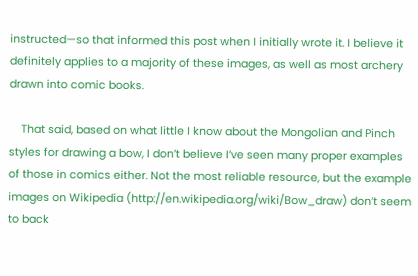instructed—so that informed this post when I initially wrote it. I believe it definitely applies to a majority of these images, as well as most archery drawn into comic books.

    That said, based on what little I know about the Mongolian and Pinch styles for drawing a bow, I don’t believe I’ve seen many proper examples of those in comics either. Not the most reliable resource, but the example images on Wikipedia (http://en.wikipedia.org/wiki/Bow_draw) don’t seem to back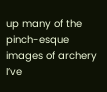up many of the pinch-esque images of archery I’ve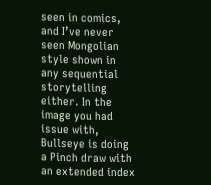seen in comics, and I’ve never seen Mongolian style shown in any sequential storytelling either. In the image you had issue with, Bullseye is doing a Pinch draw with an extended index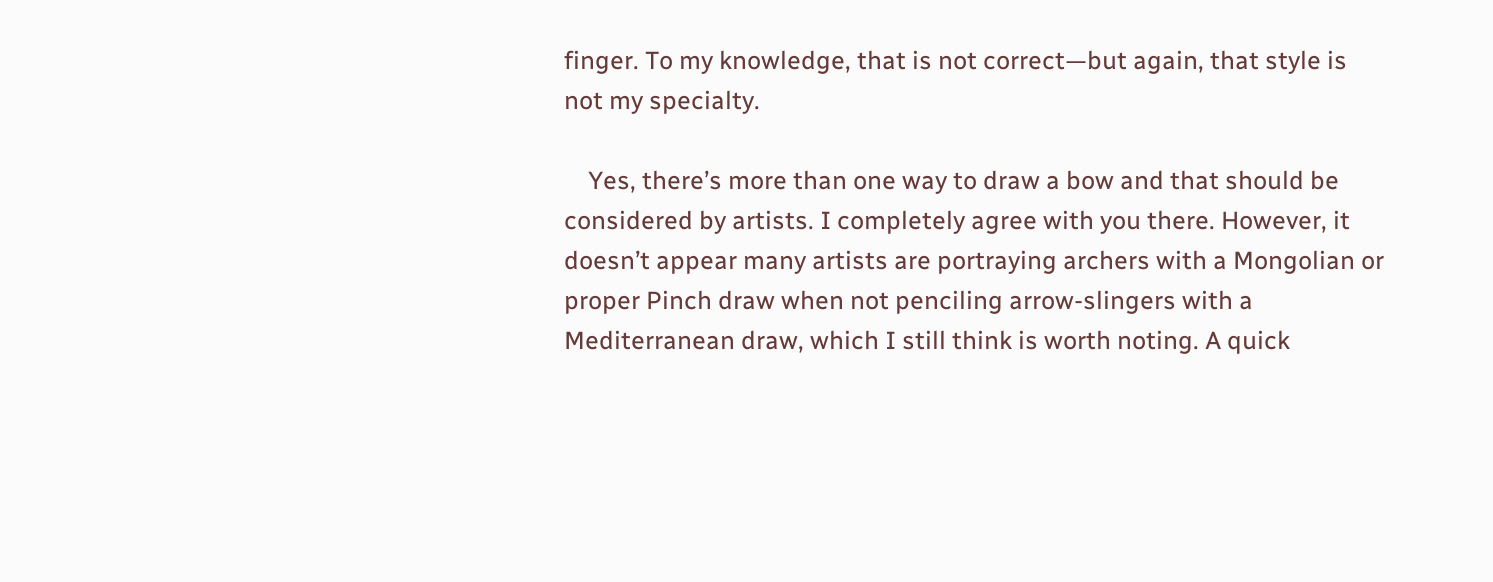finger. To my knowledge, that is not correct—but again, that style is not my specialty.

    Yes, there’s more than one way to draw a bow and that should be considered by artists. I completely agree with you there. However, it doesn’t appear many artists are portraying archers with a Mongolian or proper Pinch draw when not penciling arrow-slingers with a Mediterranean draw, which I still think is worth noting. A quick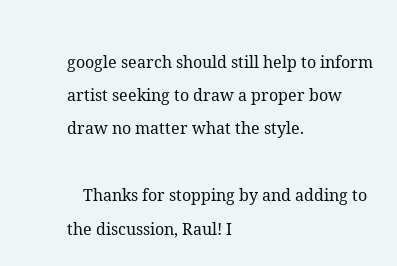google search should still help to inform artist seeking to draw a proper bow draw no matter what the style.

    Thanks for stopping by and adding to the discussion, Raul! I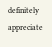definitely appreciate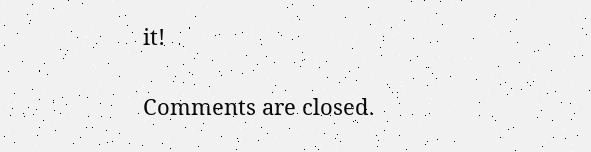it!

Comments are closed.